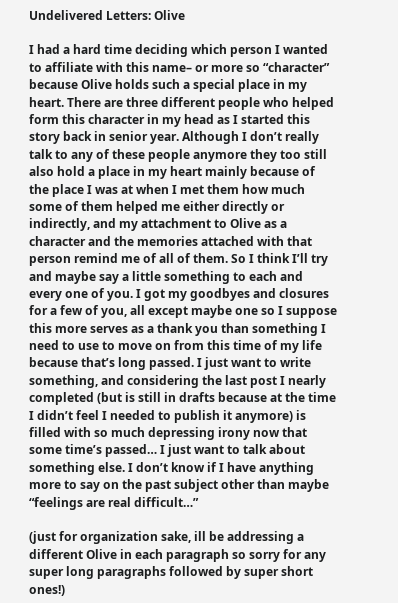Undelivered Letters: Olive

I had a hard time deciding which person I wanted to affiliate with this name– or more so “character” because Olive holds such a special place in my heart. There are three different people who helped form this character in my head as I started this story back in senior year. Although I don’t really talk to any of these people anymore they too still also hold a place in my heart mainly because of the place I was at when I met them how much some of them helped me either directly or indirectly, and my attachment to Olive as a character and the memories attached with that person remind me of all of them. So I think I’ll try and maybe say a little something to each and every one of you. I got my goodbyes and closures for a few of you, all except maybe one so I suppose this more serves as a thank you than something I need to use to move on from this time of my life because that’s long passed. I just want to write something, and considering the last post I nearly completed (but is still in drafts because at the time I didn’t feel I needed to publish it anymore) is filled with so much depressing irony now that some time’s passed… I just want to talk about something else. I don’t know if I have anything more to say on the past subject other than maybe “feelings are real difficult…”

(just for organization sake, ill be addressing a different Olive in each paragraph so sorry for any super long paragraphs followed by super short ones!)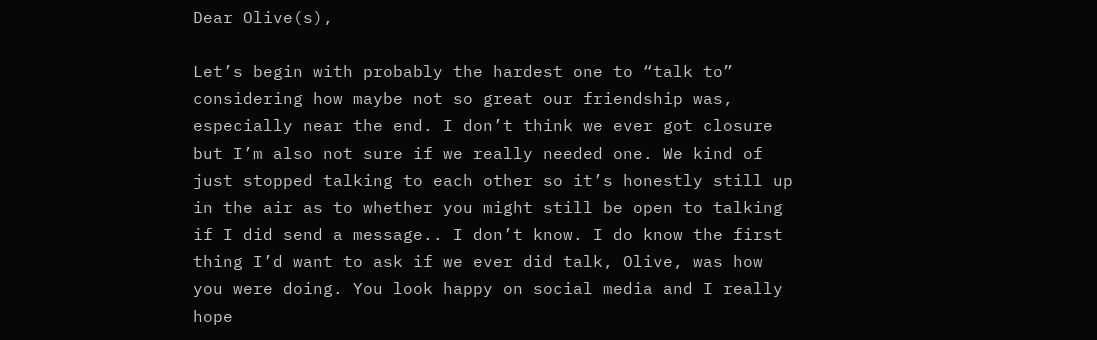Dear Olive(s),

Let’s begin with probably the hardest one to “talk to” considering how maybe not so great our friendship was, especially near the end. I don’t think we ever got closure but I’m also not sure if we really needed one. We kind of just stopped talking to each other so it’s honestly still up in the air as to whether you might still be open to talking if I did send a message.. I don’t know. I do know the first thing I’d want to ask if we ever did talk, Olive, was how you were doing. You look happy on social media and I really hope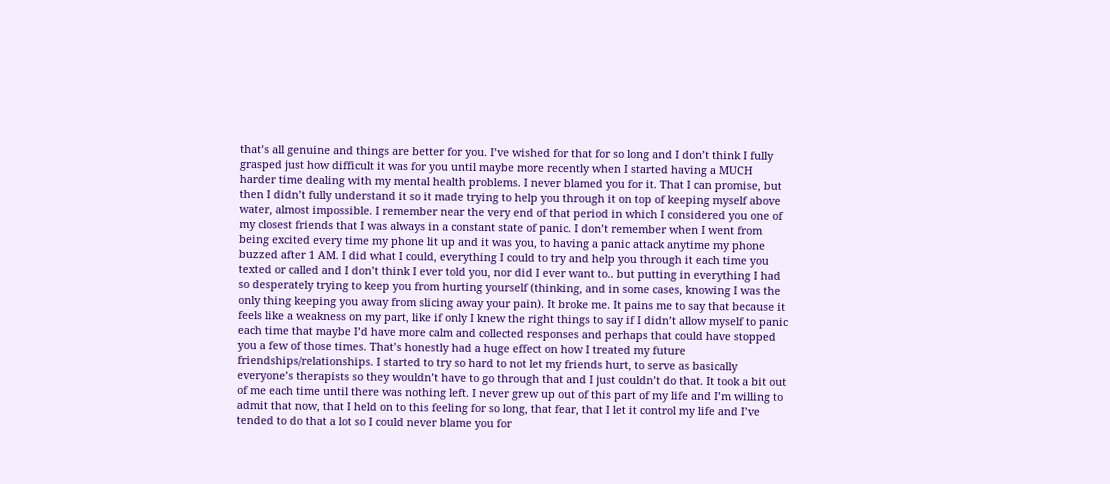that’s all genuine and things are better for you. I’ve wished for that for so long and I don’t think I fully grasped just how difficult it was for you until maybe more recently when I started having a MUCH harder time dealing with my mental health problems. I never blamed you for it. That I can promise, but then I didn’t fully understand it so it made trying to help you through it on top of keeping myself above water, almost impossible. I remember near the very end of that period in which I considered you one of my closest friends that I was always in a constant state of panic. I don’t remember when I went from being excited every time my phone lit up and it was you, to having a panic attack anytime my phone buzzed after 1 AM. I did what I could, everything I could to try and help you through it each time you texted or called and I don’t think I ever told you, nor did I ever want to.. but putting in everything I had so desperately trying to keep you from hurting yourself (thinking, and in some cases, knowing I was the only thing keeping you away from slicing away your pain). It broke me. It pains me to say that because it feels like a weakness on my part, like if only I knew the right things to say if I didn’t allow myself to panic each time that maybe I’d have more calm and collected responses and perhaps that could have stopped you a few of those times. That’s honestly had a huge effect on how I treated my future friendships/relationships. I started to try so hard to not let my friends hurt, to serve as basically everyone’s therapists so they wouldn’t have to go through that and I just couldn’t do that. It took a bit out of me each time until there was nothing left. I never grew up out of this part of my life and I’m willing to admit that now, that I held on to this feeling for so long, that fear, that I let it control my life and I’ve tended to do that a lot so I could never blame you for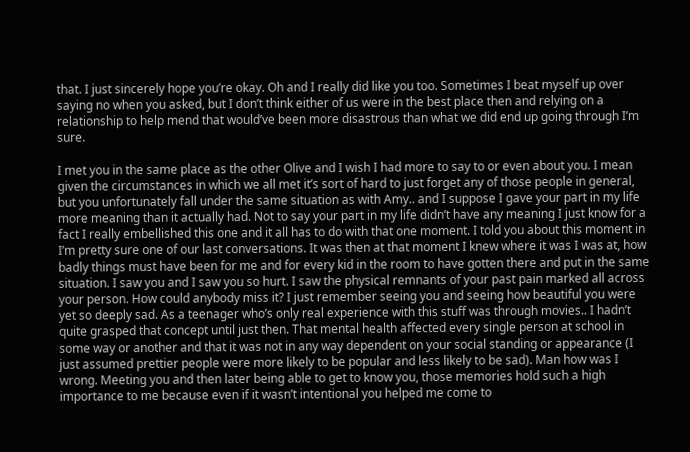that. I just sincerely hope you’re okay. Oh and I really did like you too. Sometimes I beat myself up over saying no when you asked, but I don’t think either of us were in the best place then and relying on a relationship to help mend that would’ve been more disastrous than what we did end up going through I’m sure.

I met you in the same place as the other Olive and I wish I had more to say to or even about you. I mean given the circumstances in which we all met it’s sort of hard to just forget any of those people in general, but you unfortunately fall under the same situation as with Amy.. and I suppose I gave your part in my life more meaning than it actually had. Not to say your part in my life didn’t have any meaning I just know for a fact I really embellished this one and it all has to do with that one moment. I told you about this moment in I’m pretty sure one of our last conversations. It was then at that moment I knew where it was I was at, how badly things must have been for me and for every kid in the room to have gotten there and put in the same situation. I saw you and I saw you so hurt. I saw the physical remnants of your past pain marked all across your person. How could anybody miss it? I just remember seeing you and seeing how beautiful you were yet so deeply sad. As a teenager who’s only real experience with this stuff was through movies.. I hadn’t quite grasped that concept until just then. That mental health affected every single person at school in some way or another and that it was not in any way dependent on your social standing or appearance (I just assumed prettier people were more likely to be popular and less likely to be sad). Man how was I wrong. Meeting you and then later being able to get to know you, those memories hold such a high importance to me because even if it wasn’t intentional you helped me come to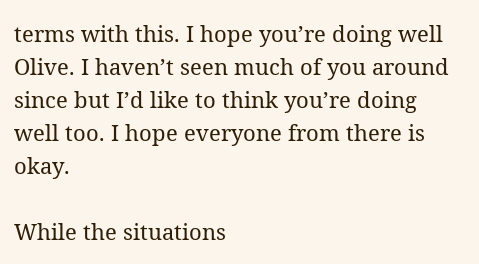terms with this. I hope you’re doing well Olive. I haven’t seen much of you around since but I’d like to think you’re doing well too. I hope everyone from there is okay.

While the situations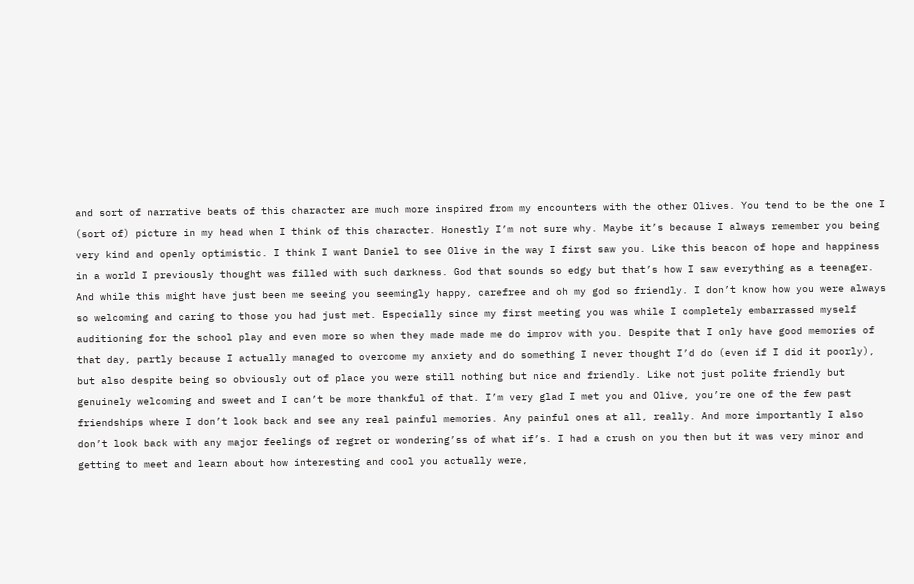and sort of narrative beats of this character are much more inspired from my encounters with the other Olives. You tend to be the one I (sort of) picture in my head when I think of this character. Honestly I’m not sure why. Maybe it’s because I always remember you being very kind and openly optimistic. I think I want Daniel to see Olive in the way I first saw you. Like this beacon of hope and happiness in a world I previously thought was filled with such darkness. God that sounds so edgy but that’s how I saw everything as a teenager. And while this might have just been me seeing you seemingly happy, carefree and oh my god so friendly. I don’t know how you were always so welcoming and caring to those you had just met. Especially since my first meeting you was while I completely embarrassed myself auditioning for the school play and even more so when they made made me do improv with you. Despite that I only have good memories of that day, partly because I actually managed to overcome my anxiety and do something I never thought I’d do (even if I did it poorly), but also despite being so obviously out of place you were still nothing but nice and friendly. Like not just polite friendly but genuinely welcoming and sweet and I can’t be more thankful of that. I’m very glad I met you and Olive, you’re one of the few past friendships where I don’t look back and see any real painful memories. Any painful ones at all, really. And more importantly I also don’t look back with any major feelings of regret or wondering’ss of what if’s. I had a crush on you then but it was very minor and getting to meet and learn about how interesting and cool you actually were,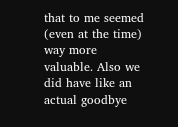that to me seemed (even at the time) way more valuable. Also we did have like an actual goodbye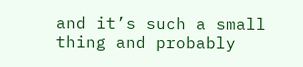and it’s such a small thing and probably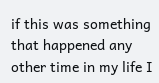if this was something that happened any other time in my life I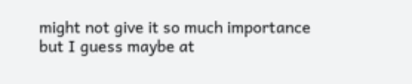might not give it so much importance but I guess maybe at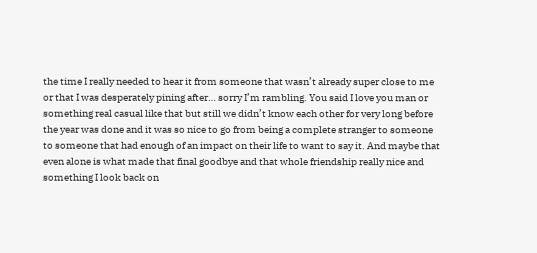the time I really needed to hear it from someone that wasn’t already super close to me or that I was desperately pining after… sorry I’m rambling. You said I love you man or something real casual like that but still we didn’t know each other for very long before the year was done and it was so nice to go from being a complete stranger to someone to someone that had enough of an impact on their life to want to say it. And maybe that even alone is what made that final goodbye and that whole friendship really nice and something I look back on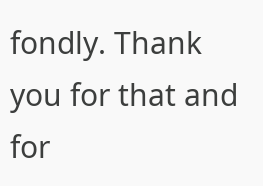fondly. Thank you for that and for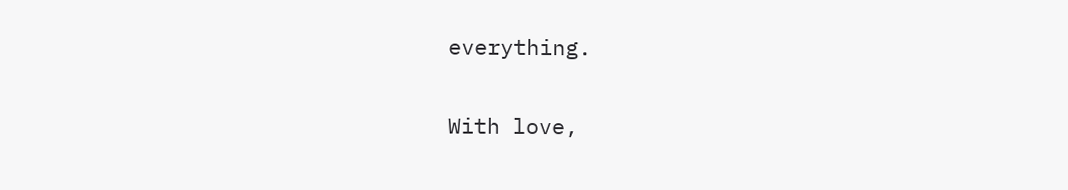everything.

With love,